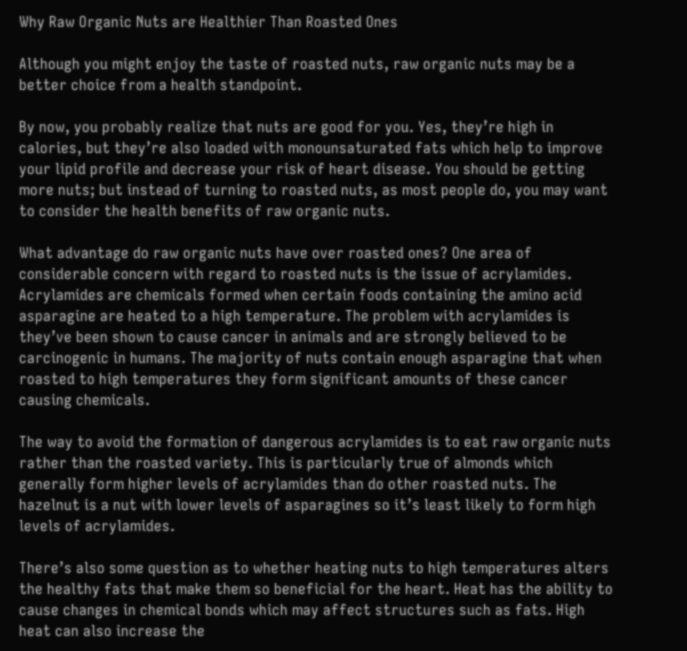Why Raw Organic Nuts are Healthier Than Roasted Ones

Although you might enjoy the taste of roasted nuts, raw organic nuts may be a better choice from a health standpoint.

By now, you probably realize that nuts are good for you. Yes, they’re high in calories, but they’re also loaded with monounsaturated fats which help to improve your lipid profile and decrease your risk of heart disease. You should be getting more nuts; but instead of turning to roasted nuts, as most people do, you may want to consider the health benefits of raw organic nuts.

What advantage do raw organic nuts have over roasted ones? One area of considerable concern with regard to roasted nuts is the issue of acrylamides. Acrylamides are chemicals formed when certain foods containing the amino acid asparagine are heated to a high temperature. The problem with acrylamides is they’ve been shown to cause cancer in animals and are strongly believed to be carcinogenic in humans. The majority of nuts contain enough asparagine that when roasted to high temperatures they form significant amounts of these cancer causing chemicals.

The way to avoid the formation of dangerous acrylamides is to eat raw organic nuts rather than the roasted variety. This is particularly true of almonds which generally form higher levels of acrylamides than do other roasted nuts. The hazelnut is a nut with lower levels of asparagines so it’s least likely to form high levels of acrylamides.

There’s also some question as to whether heating nuts to high temperatures alters the healthy fats that make them so beneficial for the heart. Heat has the ability to cause changes in chemical bonds which may affect structures such as fats. High heat can also increase the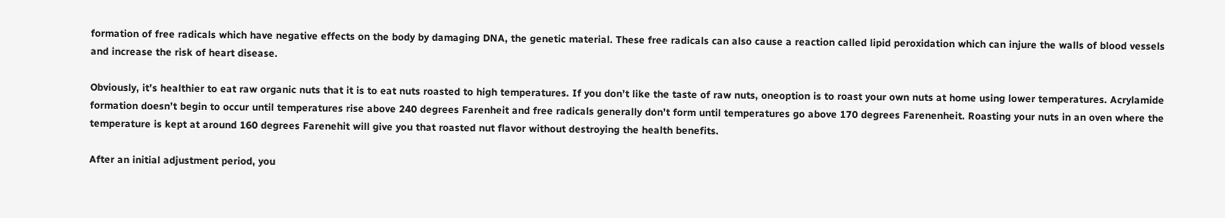formation of free radicals which have negative effects on the body by damaging DNA, the genetic material. These free radicals can also cause a reaction called lipid peroxidation which can injure the walls of blood vessels and increase the risk of heart disease.

Obviously, it’s healthier to eat raw organic nuts that it is to eat nuts roasted to high temperatures. If you don’t like the taste of raw nuts, oneoption is to roast your own nuts at home using lower temperatures. Acrylamide formation doesn’t begin to occur until temperatures rise above 240 degrees Farenheit and free radicals generally don’t form until temperatures go above 170 degrees Farenenheit. Roasting your nuts in an oven where the temperature is kept at around 160 degrees Farenehit will give you that roasted nut flavor without destroying the health benefits.

After an initial adjustment period, you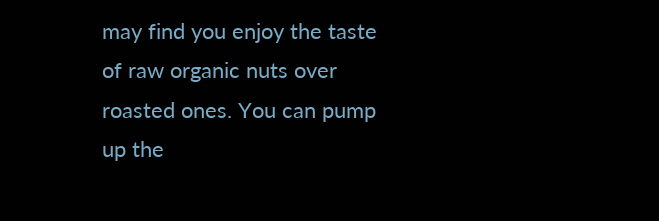may find you enjoy the taste of raw organic nuts over roasted ones. You can pump up the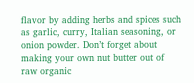flavor by adding herbs and spices such as garlic, curry, Italian seasoning, or onion powder. Don’t forget about making your own nut butter out of raw organic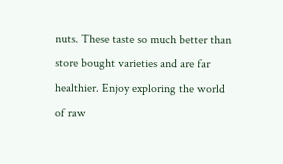nuts. These taste so much better than store bought varieties and are far healthier. Enjoy exploring the world of raw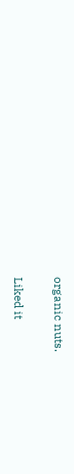organic nuts.

Liked it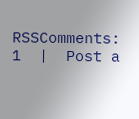RSSComments: 1  |  Post a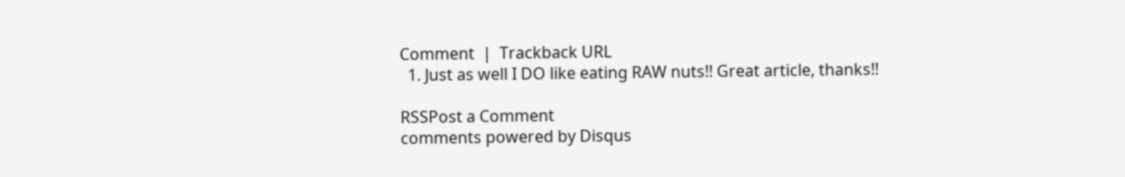Comment  |  Trackback URL
  1. Just as well I DO like eating RAW nuts!! Great article, thanks!!

RSSPost a Comment
comments powered by Disqus